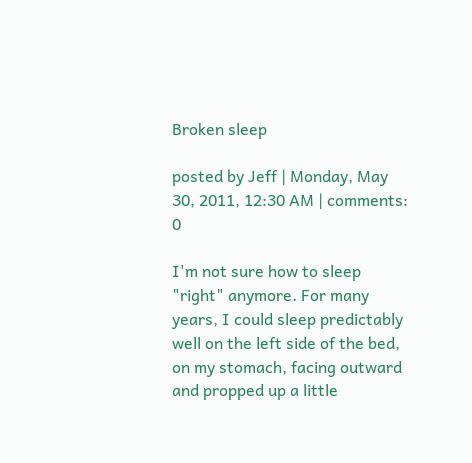Broken sleep

posted by Jeff | Monday, May 30, 2011, 12:30 AM | comments: 0

I'm not sure how to sleep "right" anymore. For many years, I could sleep predictably well on the left side of the bed, on my stomach, facing outward and propped up a little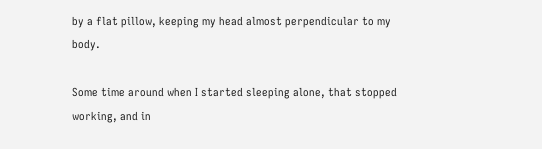by a flat pillow, keeping my head almost perpendicular to my body.

Some time around when I started sleeping alone, that stopped working, and in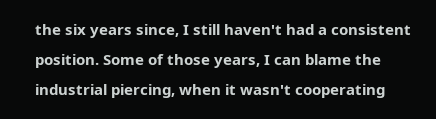the six years since, I still haven't had a consistent position. Some of those years, I can blame the industrial piercing, when it wasn't cooperating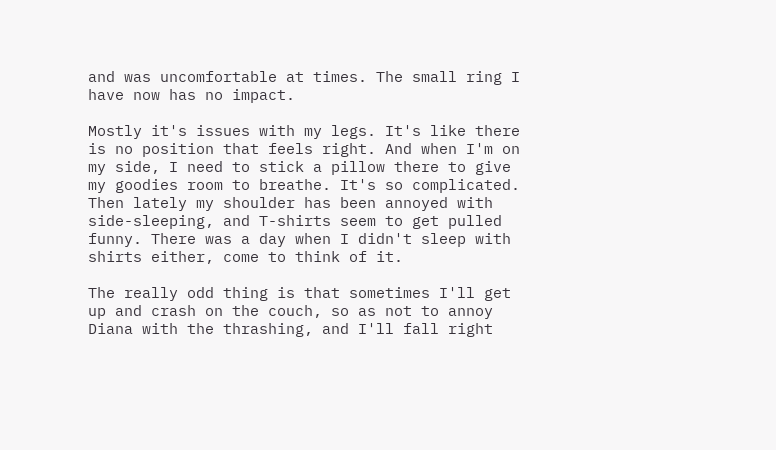and was uncomfortable at times. The small ring I have now has no impact.

Mostly it's issues with my legs. It's like there is no position that feels right. And when I'm on my side, I need to stick a pillow there to give my goodies room to breathe. It's so complicated. Then lately my shoulder has been annoyed with side-sleeping, and T-shirts seem to get pulled funny. There was a day when I didn't sleep with shirts either, come to think of it.

The really odd thing is that sometimes I'll get up and crash on the couch, so as not to annoy Diana with the thrashing, and I'll fall right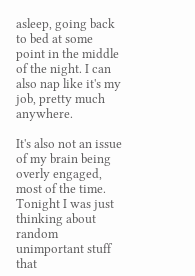asleep, going back to bed at some point in the middle of the night. I can also nap like it's my job, pretty much anywhere.

It's also not an issue of my brain being overly engaged, most of the time. Tonight I was just thinking about random unimportant stuff that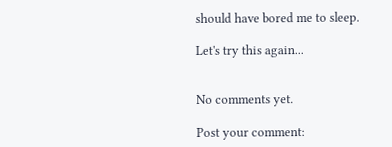should have bored me to sleep.

Let's try this again...


No comments yet.

Post your comment: